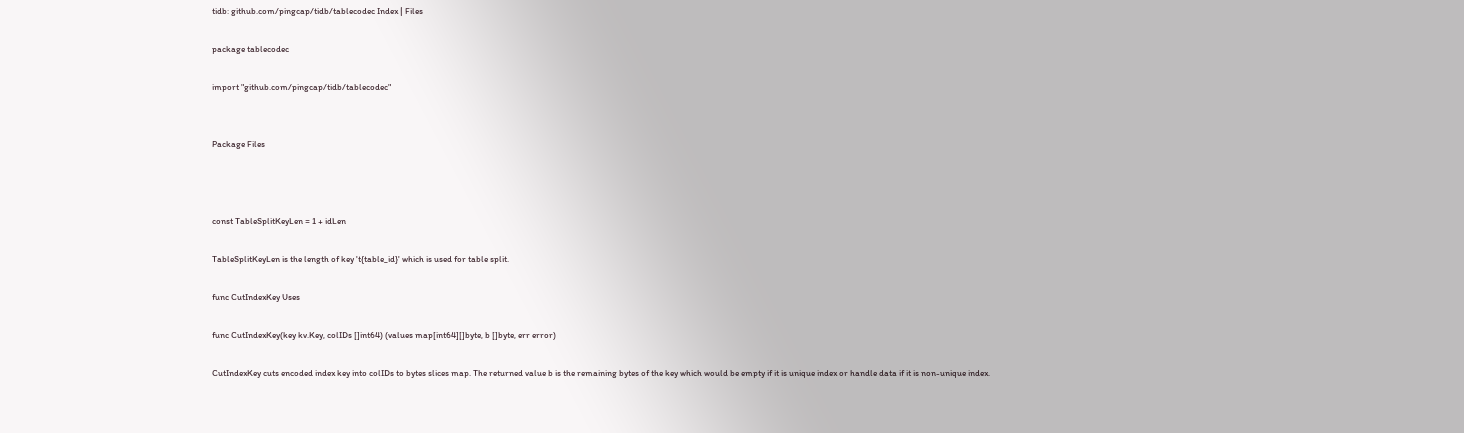tidb: github.com/pingcap/tidb/tablecodec Index | Files

package tablecodec

import "github.com/pingcap/tidb/tablecodec"


Package Files



const TableSplitKeyLen = 1 + idLen

TableSplitKeyLen is the length of key 't{table_id}' which is used for table split.

func CutIndexKey Uses

func CutIndexKey(key kv.Key, colIDs []int64) (values map[int64][]byte, b []byte, err error)

CutIndexKey cuts encoded index key into colIDs to bytes slices map. The returned value b is the remaining bytes of the key which would be empty if it is unique index or handle data if it is non-unique index.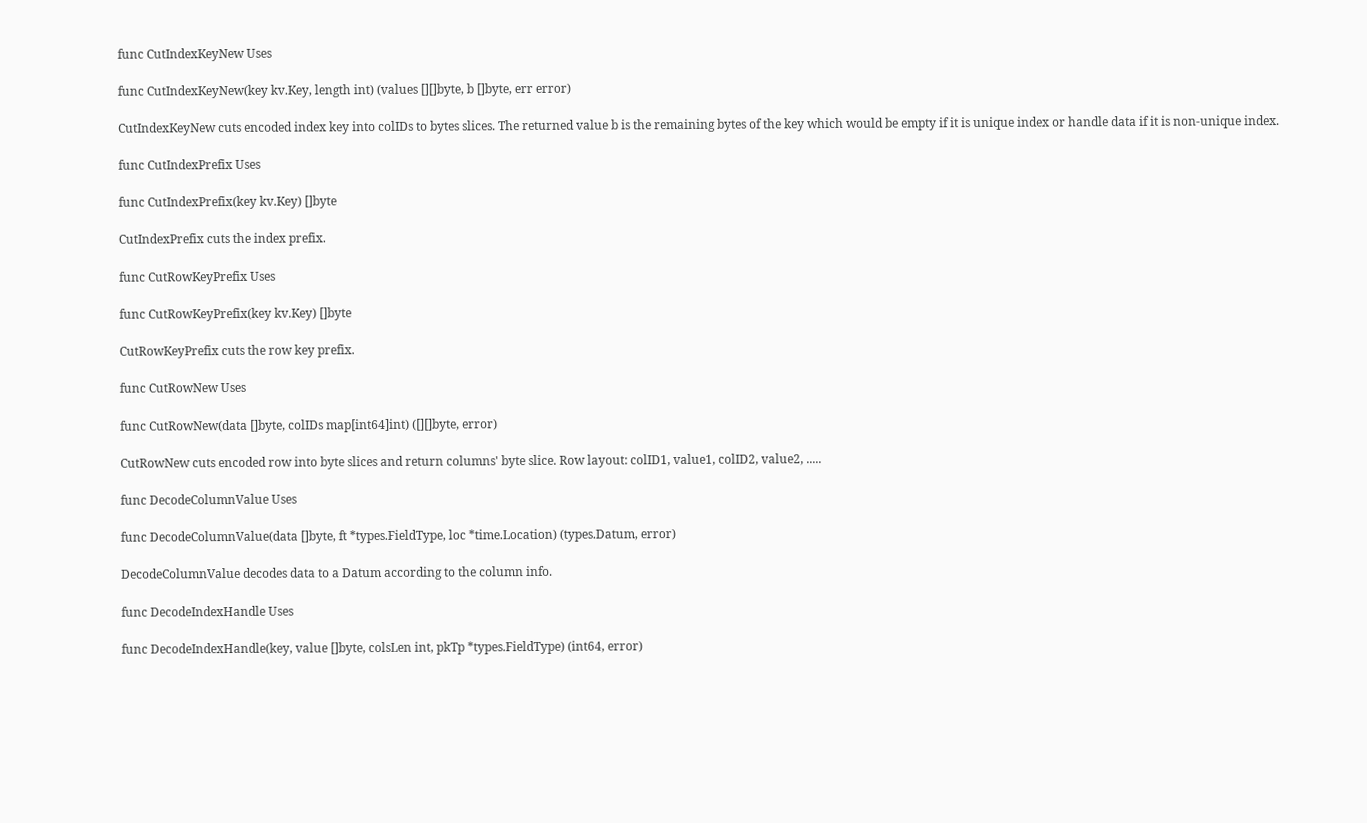func CutIndexKeyNew Uses

func CutIndexKeyNew(key kv.Key, length int) (values [][]byte, b []byte, err error)

CutIndexKeyNew cuts encoded index key into colIDs to bytes slices. The returned value b is the remaining bytes of the key which would be empty if it is unique index or handle data if it is non-unique index.

func CutIndexPrefix Uses

func CutIndexPrefix(key kv.Key) []byte

CutIndexPrefix cuts the index prefix.

func CutRowKeyPrefix Uses

func CutRowKeyPrefix(key kv.Key) []byte

CutRowKeyPrefix cuts the row key prefix.

func CutRowNew Uses

func CutRowNew(data []byte, colIDs map[int64]int) ([][]byte, error)

CutRowNew cuts encoded row into byte slices and return columns' byte slice. Row layout: colID1, value1, colID2, value2, .....

func DecodeColumnValue Uses

func DecodeColumnValue(data []byte, ft *types.FieldType, loc *time.Location) (types.Datum, error)

DecodeColumnValue decodes data to a Datum according to the column info.

func DecodeIndexHandle Uses

func DecodeIndexHandle(key, value []byte, colsLen int, pkTp *types.FieldType) (int64, error)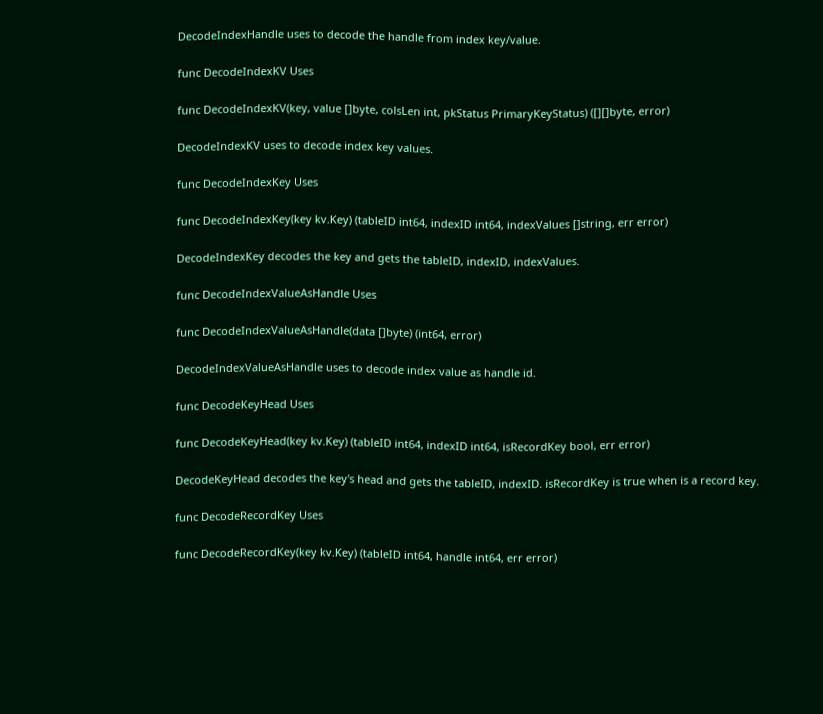DecodeIndexHandle uses to decode the handle from index key/value.

func DecodeIndexKV Uses

func DecodeIndexKV(key, value []byte, colsLen int, pkStatus PrimaryKeyStatus) ([][]byte, error)

DecodeIndexKV uses to decode index key values.

func DecodeIndexKey Uses

func DecodeIndexKey(key kv.Key) (tableID int64, indexID int64, indexValues []string, err error)

DecodeIndexKey decodes the key and gets the tableID, indexID, indexValues.

func DecodeIndexValueAsHandle Uses

func DecodeIndexValueAsHandle(data []byte) (int64, error)

DecodeIndexValueAsHandle uses to decode index value as handle id.

func DecodeKeyHead Uses

func DecodeKeyHead(key kv.Key) (tableID int64, indexID int64, isRecordKey bool, err error)

DecodeKeyHead decodes the key's head and gets the tableID, indexID. isRecordKey is true when is a record key.

func DecodeRecordKey Uses

func DecodeRecordKey(key kv.Key) (tableID int64, handle int64, err error)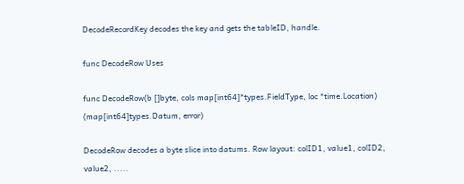DecodeRecordKey decodes the key and gets the tableID, handle.

func DecodeRow Uses

func DecodeRow(b []byte, cols map[int64]*types.FieldType, loc *time.Location) (map[int64]types.Datum, error)

DecodeRow decodes a byte slice into datums. Row layout: colID1, value1, colID2, value2, .....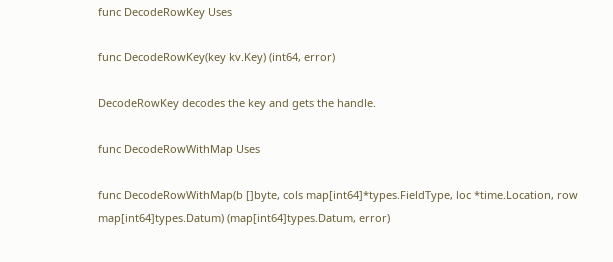func DecodeRowKey Uses

func DecodeRowKey(key kv.Key) (int64, error)

DecodeRowKey decodes the key and gets the handle.

func DecodeRowWithMap Uses

func DecodeRowWithMap(b []byte, cols map[int64]*types.FieldType, loc *time.Location, row map[int64]types.Datum) (map[int64]types.Datum, error)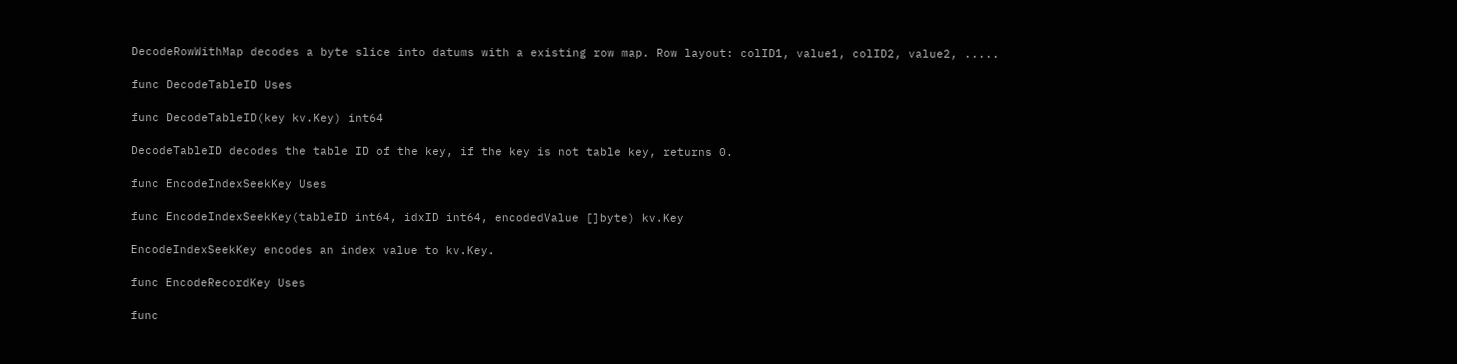DecodeRowWithMap decodes a byte slice into datums with a existing row map. Row layout: colID1, value1, colID2, value2, .....

func DecodeTableID Uses

func DecodeTableID(key kv.Key) int64

DecodeTableID decodes the table ID of the key, if the key is not table key, returns 0.

func EncodeIndexSeekKey Uses

func EncodeIndexSeekKey(tableID int64, idxID int64, encodedValue []byte) kv.Key

EncodeIndexSeekKey encodes an index value to kv.Key.

func EncodeRecordKey Uses

func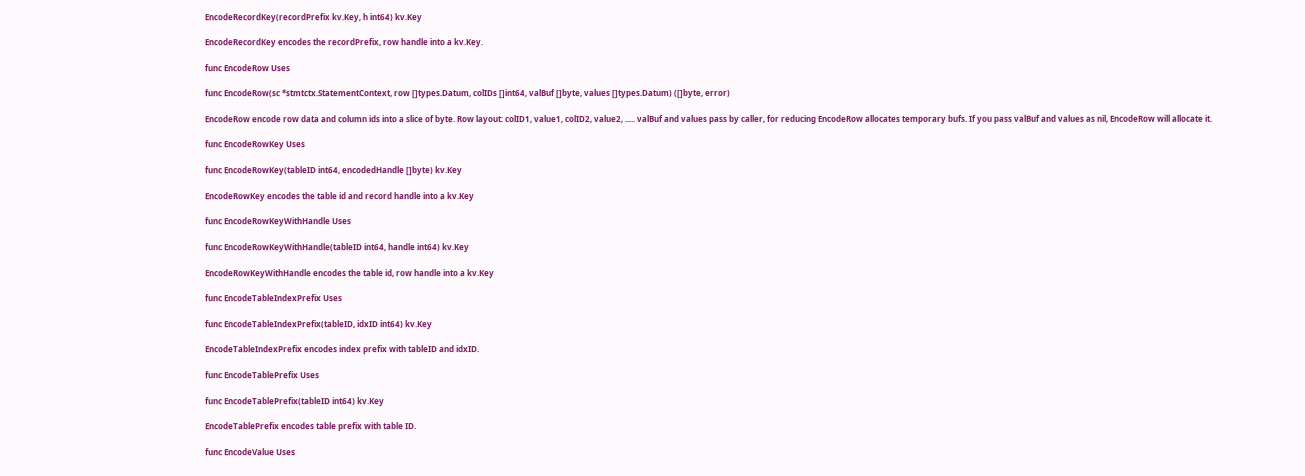EncodeRecordKey(recordPrefix kv.Key, h int64) kv.Key

EncodeRecordKey encodes the recordPrefix, row handle into a kv.Key.

func EncodeRow Uses

func EncodeRow(sc *stmtctx.StatementContext, row []types.Datum, colIDs []int64, valBuf []byte, values []types.Datum) ([]byte, error)

EncodeRow encode row data and column ids into a slice of byte. Row layout: colID1, value1, colID2, value2, ..... valBuf and values pass by caller, for reducing EncodeRow allocates temporary bufs. If you pass valBuf and values as nil, EncodeRow will allocate it.

func EncodeRowKey Uses

func EncodeRowKey(tableID int64, encodedHandle []byte) kv.Key

EncodeRowKey encodes the table id and record handle into a kv.Key

func EncodeRowKeyWithHandle Uses

func EncodeRowKeyWithHandle(tableID int64, handle int64) kv.Key

EncodeRowKeyWithHandle encodes the table id, row handle into a kv.Key

func EncodeTableIndexPrefix Uses

func EncodeTableIndexPrefix(tableID, idxID int64) kv.Key

EncodeTableIndexPrefix encodes index prefix with tableID and idxID.

func EncodeTablePrefix Uses

func EncodeTablePrefix(tableID int64) kv.Key

EncodeTablePrefix encodes table prefix with table ID.

func EncodeValue Uses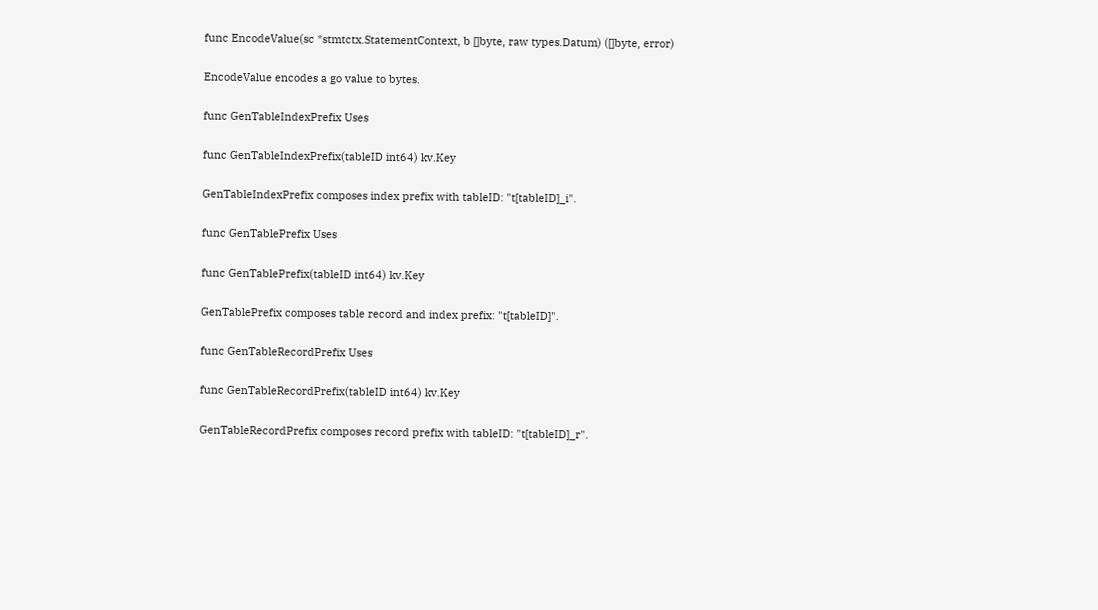func EncodeValue(sc *stmtctx.StatementContext, b []byte, raw types.Datum) ([]byte, error)

EncodeValue encodes a go value to bytes.

func GenTableIndexPrefix Uses

func GenTableIndexPrefix(tableID int64) kv.Key

GenTableIndexPrefix composes index prefix with tableID: "t[tableID]_i".

func GenTablePrefix Uses

func GenTablePrefix(tableID int64) kv.Key

GenTablePrefix composes table record and index prefix: "t[tableID]".

func GenTableRecordPrefix Uses

func GenTableRecordPrefix(tableID int64) kv.Key

GenTableRecordPrefix composes record prefix with tableID: "t[tableID]_r".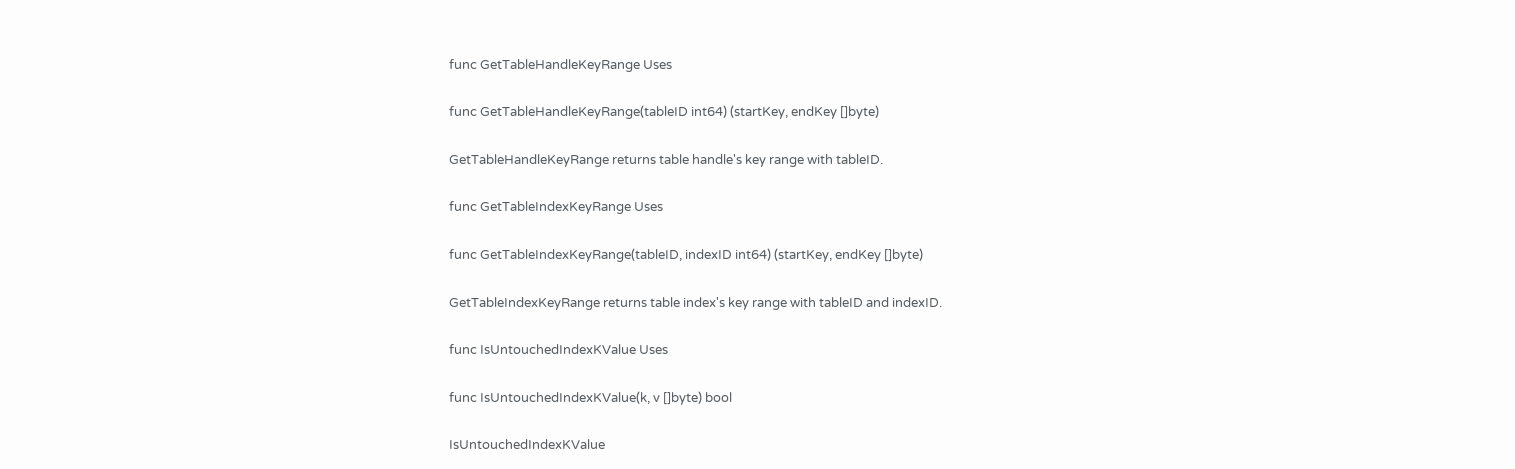func GetTableHandleKeyRange Uses

func GetTableHandleKeyRange(tableID int64) (startKey, endKey []byte)

GetTableHandleKeyRange returns table handle's key range with tableID.

func GetTableIndexKeyRange Uses

func GetTableIndexKeyRange(tableID, indexID int64) (startKey, endKey []byte)

GetTableIndexKeyRange returns table index's key range with tableID and indexID.

func IsUntouchedIndexKValue Uses

func IsUntouchedIndexKValue(k, v []byte) bool

IsUntouchedIndexKValue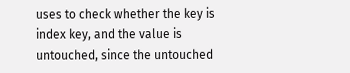uses to check whether the key is index key, and the value is untouched, since the untouched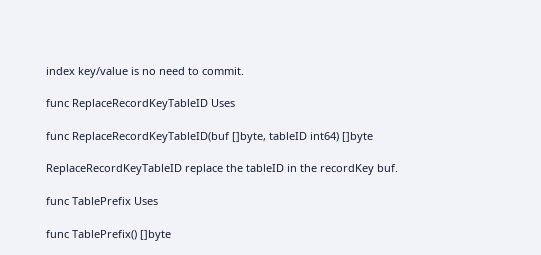index key/value is no need to commit.

func ReplaceRecordKeyTableID Uses

func ReplaceRecordKeyTableID(buf []byte, tableID int64) []byte

ReplaceRecordKeyTableID replace the tableID in the recordKey buf.

func TablePrefix Uses

func TablePrefix() []byte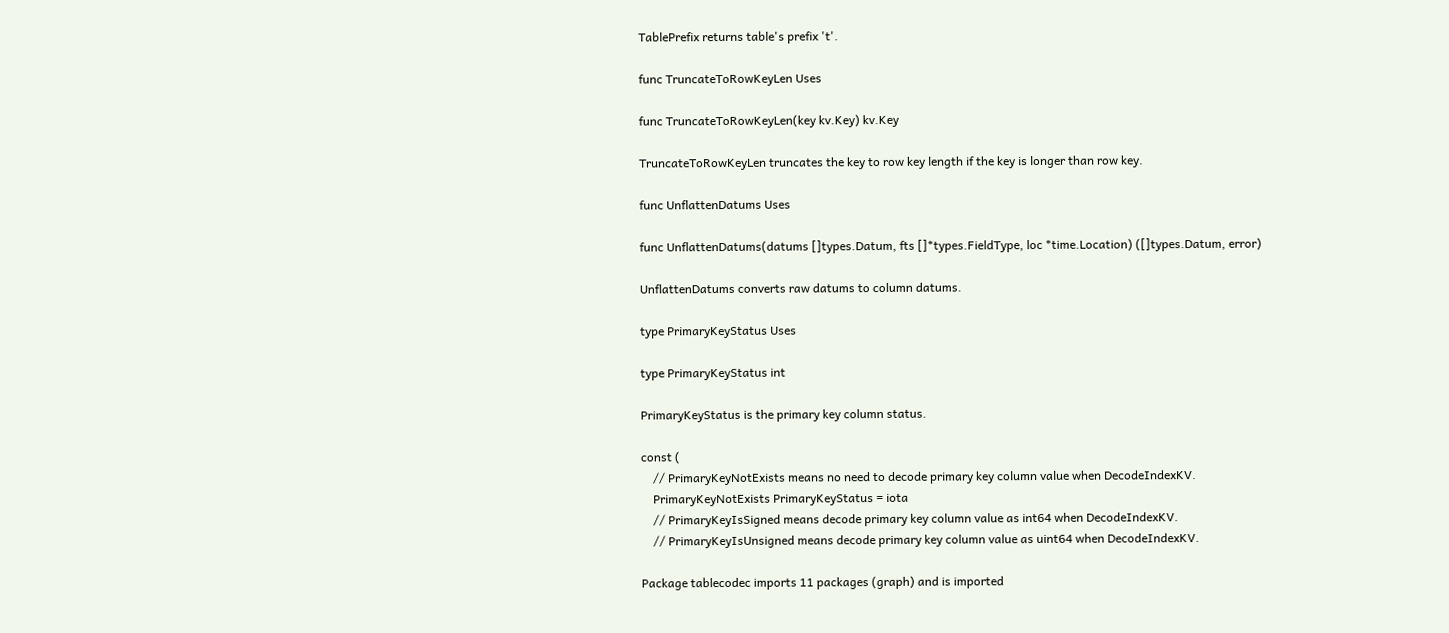TablePrefix returns table's prefix 't'.

func TruncateToRowKeyLen Uses

func TruncateToRowKeyLen(key kv.Key) kv.Key

TruncateToRowKeyLen truncates the key to row key length if the key is longer than row key.

func UnflattenDatums Uses

func UnflattenDatums(datums []types.Datum, fts []*types.FieldType, loc *time.Location) ([]types.Datum, error)

UnflattenDatums converts raw datums to column datums.

type PrimaryKeyStatus Uses

type PrimaryKeyStatus int

PrimaryKeyStatus is the primary key column status.

const (
    // PrimaryKeyNotExists means no need to decode primary key column value when DecodeIndexKV.
    PrimaryKeyNotExists PrimaryKeyStatus = iota
    // PrimaryKeyIsSigned means decode primary key column value as int64 when DecodeIndexKV.
    // PrimaryKeyIsUnsigned means decode primary key column value as uint64 when DecodeIndexKV.

Package tablecodec imports 11 packages (graph) and is imported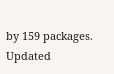by 159 packages. Updated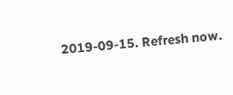2019-09-15. Refresh now.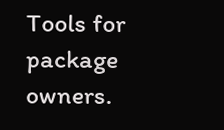Tools for package owners.